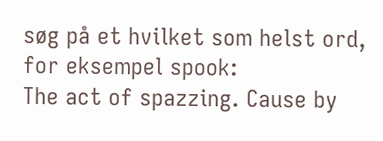søg på et hvilket som helst ord, for eksempel spook:
The act of spazzing. Cause by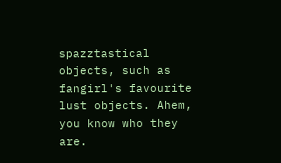spazztastical objects, such as fangirl's favourite lust objects. Ahem, you know who they are.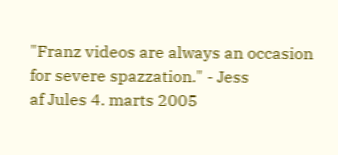"Franz videos are always an occasion for severe spazzation." - Jess
af Jules 4. marts 2005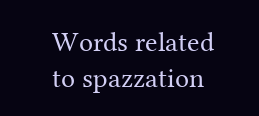Words related to spazzation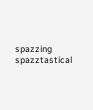spazzing spazztastical